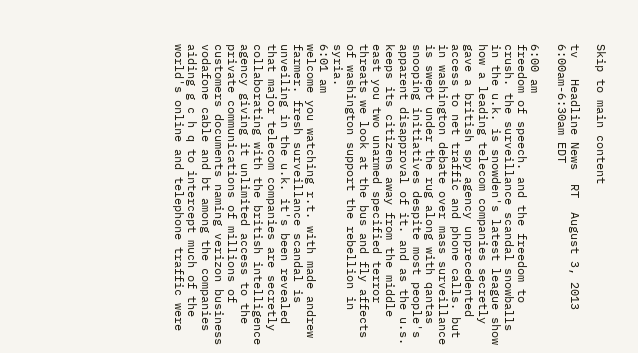Skip to main content

tv   Headline News  RT  August 3, 2013 6:00am-6:30am EDT

6:00 am
freedom of speech. and the freedom to crush. the surveillance scandal snowballs in the u.k. is snowden's latest league show how a leading telecom companies secretly gave a british spy agency unprecedented access to net traffic and phone calls. but in washington debate over mass surveillance is swept under the rug along with qantas snooping initiatives despite most people's apparent disapproval of it. and as the u.s. keeps its citizens away from the middle east you two unarmed specified terror threats we look at the bus and fly affects of washington support the rebellion in syria.
6:01 am
welcome you watching r.t. with made andrew farmer. fresh surveillance scandal is unveiling in the u.k. it's been revealed that major telecom companies are secretly collaborating with the british intelligence agency giving it unlimited access to the private communications of millions of customers documents naming verizon business vodafone cable and bt among the companies aiding g c h q to intercept much of the world's online and telephone traffic were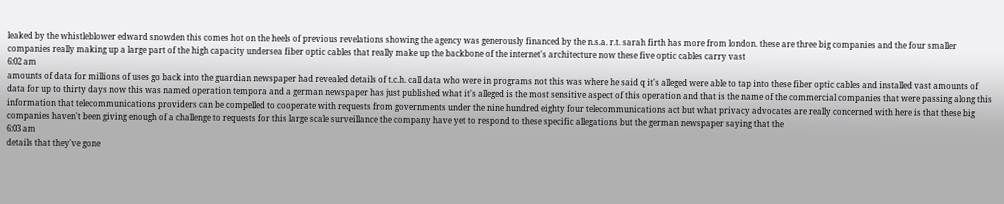leaked by the whistleblower edward snowden this comes hot on the heels of previous revelations showing the agency was generously financed by the n.s.a. r.t. sarah firth has more from london. these are three big companies and the four smaller companies really making up a large part of the high capacity undersea fiber optic cables that really make up the backbone of the internet's architecture now these five optic cables carry vast
6:02 am
amounts of data for millions of uses go back into the guardian newspaper had revealed details of t.c.h. call data who were in programs not this was where he said q it's alleged were able to tap into these fiber optic cables and installed vast amounts of data for up to thirty days now this was named operation tempora and a german newspaper has just published what it's alleged is the most sensitive aspect of this operation and that is the name of the commercial companies that were passing along this information that telecommunications providers can be compelled to cooperate with requests from governments under the nine hundred eighty four telecommunications act but what privacy advocates are really concerned with here is that these big companies haven't been giving enough of a challenge to requests for this large scale surveillance the company have yet to respond to these specific allegations but the german newspaper saying that the
6:03 am
details that they've gone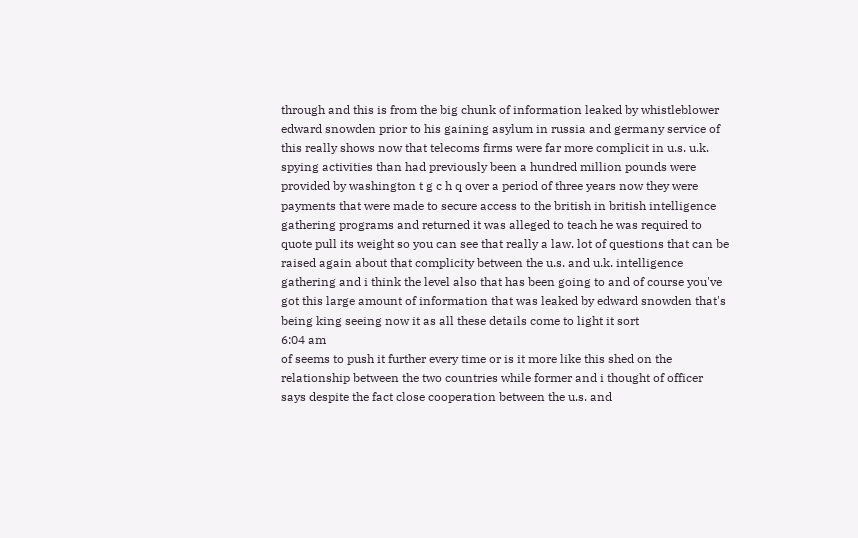through and this is from the big chunk of information leaked by whistleblower edward snowden prior to his gaining asylum in russia and germany service of this really shows now that telecoms firms were far more complicit in u.s. u.k. spying activities than had previously been a hundred million pounds were provided by washington t g c h q over a period of three years now they were payments that were made to secure access to the british in british intelligence gathering programs and returned it was alleged to teach he was required to quote pull its weight so you can see that really a law. lot of questions that can be raised again about that complicity between the u.s. and u.k. intelligence gathering and i think the level also that has been going to and of course you've got this large amount of information that was leaked by edward snowden that's being king seeing now it as all these details come to light it sort
6:04 am
of seems to push it further every time or is it more like this shed on the relationship between the two countries while former and i thought of officer says despite the fact close cooperation between the u.s. and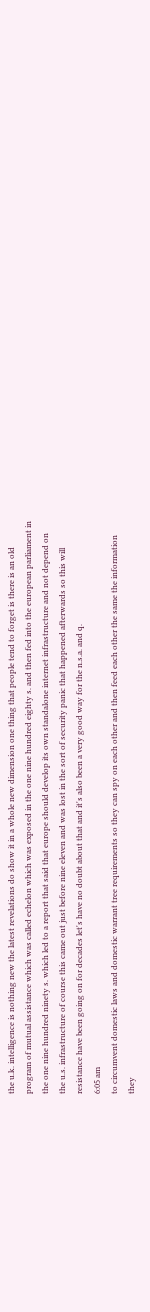the u.k. intelligence is nothing new the latest revelations do show it in a whole new dimension one thing that people tend to forget is there is an old program of mutual assistance which was called echelon which was exposed in the one nine hundred eighty s. and then fed into the european parliament in the one nine hundred ninety s. which led to a report that said that europe should develop its own standalone internet infrastructure and not depend on the u.s. infrastructure of course this came out just before nine eleven and was lost in the sort of security panic that happened afterwards so this will resistance have been going on for decades let's have no doubt about that and it's also been a very good way for the n.s.a. and q.
6:05 am
to circumvent domestic laws and domestic warrant tree requirements so they can spy on each other and then feed each other the same the information they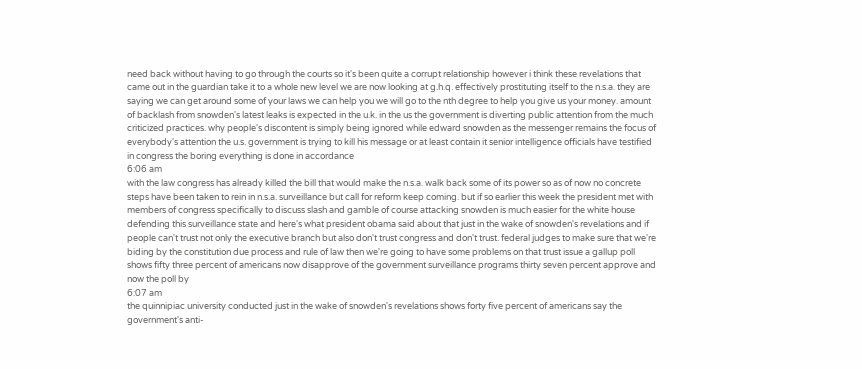need back without having to go through the courts so it's been quite a corrupt relationship however i think these revelations that came out in the guardian take it to a whole new level we are now looking at g.h.q. effectively prostituting itself to the n.s.a. they are saying we can get around some of your laws we can help you we will go to the nth degree to help you give us your money. amount of backlash from snowden's latest leaks is expected in the u.k. in the us the government is diverting public attention from the much criticized practices. why people's discontent is simply being ignored while edward snowden as the messenger remains the focus of everybody's attention the u.s. government is trying to kill his message or at least contain it senior intelligence officials have testified in congress the boring everything is done in accordance
6:06 am
with the law congress has already killed the bill that would make the n.s.a. walk back some of its power so as of now no concrete steps have been taken to rein in n.s.a. surveillance but call for reform keep coming. but if so earlier this week the president met with members of congress specifically to discuss slash and gamble of course attacking snowden is much easier for the white house defending this surveillance state and here's what president obama said about that just in the wake of snowden's revelations and if people can't trust not only the executive branch but also don't trust congress and don't trust. federal judges to make sure that we're biding by the constitution due process and rule of law then we're going to have some problems on that trust issue a gallup poll shows fifty three percent of americans now disapprove of the government surveillance programs thirty seven percent approve and now the poll by
6:07 am
the quinnipiac university conducted just in the wake of snowden's revelations shows forty five percent of americans say the government's anti-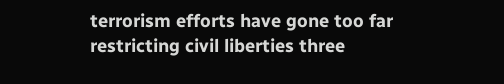terrorism efforts have gone too far restricting civil liberties three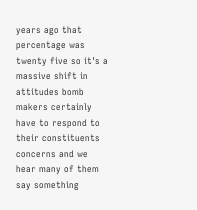years ago that percentage was twenty five so it's a massive shift in attitudes bomb makers certainly have to respond to their constituents concerns and we hear many of them say something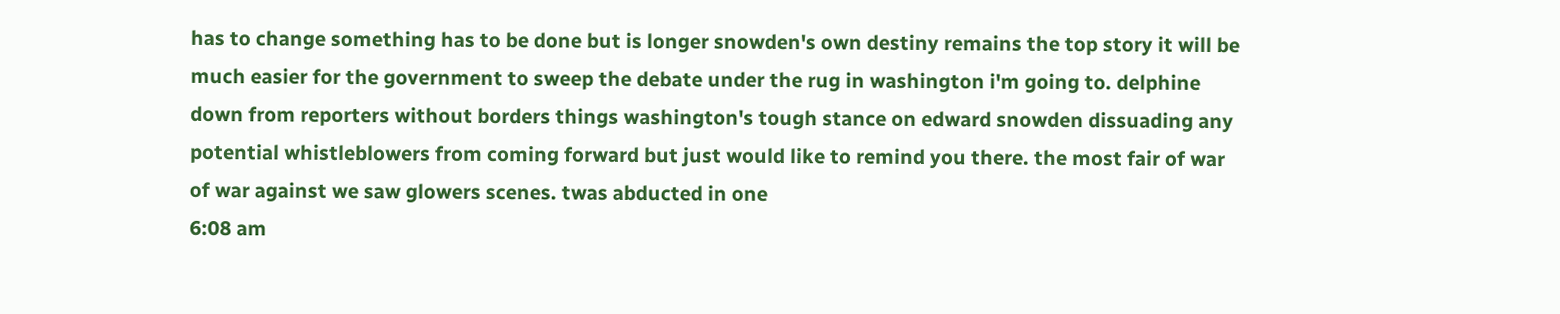has to change something has to be done but is longer snowden's own destiny remains the top story it will be much easier for the government to sweep the debate under the rug in washington i'm going to. delphine down from reporters without borders things washington's tough stance on edward snowden dissuading any potential whistleblowers from coming forward but just would like to remind you there. the most fair of war of war against we saw glowers scenes. twas abducted in one
6:08 am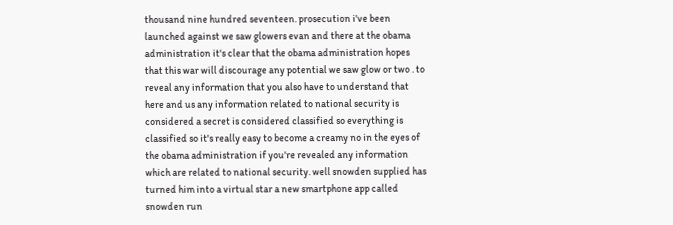thousand nine hundred seventeen. prosecution i've been launched against we saw glowers evan and there at the obama administration it's clear that the obama administration hopes that this war will discourage any potential we saw glow or two . to reveal any information that you also have to understand that here and us any information related to national security is considered a secret is considered classified so everything is classified so it's really easy to become a creamy no in the eyes of the obama administration if you're revealed any information which are related to national security. well snowden supplied has turned him into a virtual star a new smartphone app called snowden run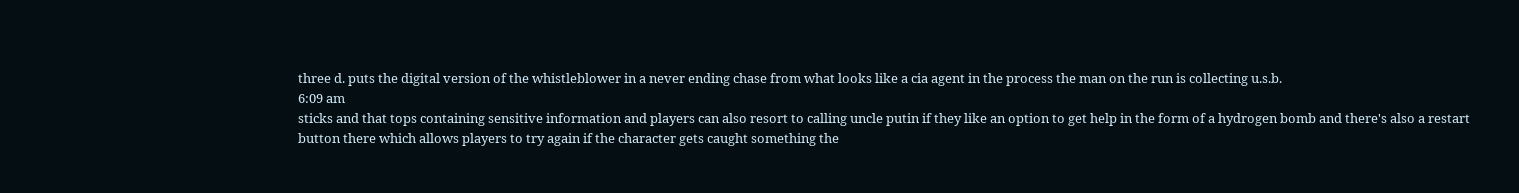three d. puts the digital version of the whistleblower in a never ending chase from what looks like a cia agent in the process the man on the run is collecting u.s.b.
6:09 am
sticks and that tops containing sensitive information and players can also resort to calling uncle putin if they like an option to get help in the form of a hydrogen bomb and there's also a restart button there which allows players to try again if the character gets caught something the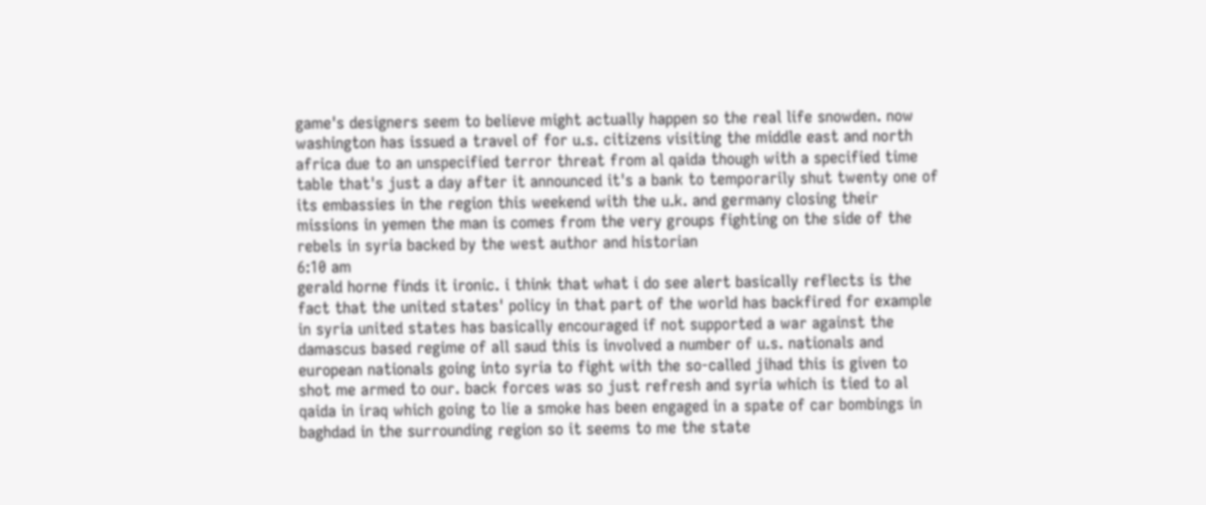game's designers seem to believe might actually happen so the real life snowden. now washington has issued a travel of for u.s. citizens visiting the middle east and north africa due to an unspecified terror threat from al qaida though with a specified time table that's just a day after it announced it's a bank to temporarily shut twenty one of its embassies in the region this weekend with the u.k. and germany closing their missions in yemen the man is comes from the very groups fighting on the side of the rebels in syria backed by the west author and historian
6:10 am
gerald horne finds it ironic. i think that what i do see alert basically reflects is the fact that the united states' policy in that part of the world has backfired for example in syria united states has basically encouraged if not supported a war against the damascus based regime of all saud this is involved a number of u.s. nationals and european nationals going into syria to fight with the so-called jihad this is given to shot me armed to our. back forces was so just refresh and syria which is tied to al qaida in iraq which going to lie a smoke has been engaged in a spate of car bombings in baghdad in the surrounding region so it seems to me the state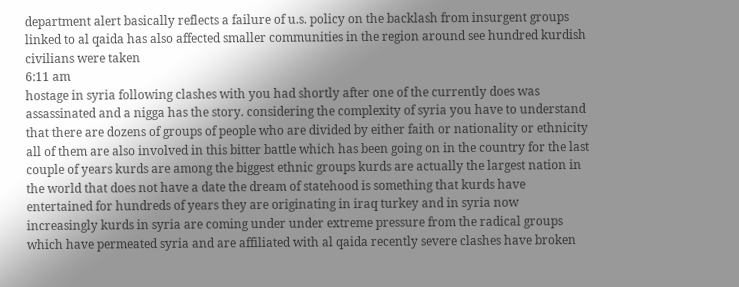department alert basically reflects a failure of u.s. policy on the backlash from insurgent groups linked to al qaida has also affected smaller communities in the region around see hundred kurdish civilians were taken
6:11 am
hostage in syria following clashes with you had shortly after one of the currently does was assassinated and a nigga has the story. considering the complexity of syria you have to understand that there are dozens of groups of people who are divided by either faith or nationality or ethnicity all of them are also involved in this bitter battle which has been going on in the country for the last couple of years kurds are among the biggest ethnic groups kurds are actually the largest nation in the world that does not have a date the dream of statehood is something that kurds have entertained for hundreds of years they are originating in iraq turkey and in syria now increasingly kurds in syria are coming under under extreme pressure from the radical groups which have permeated syria and are affiliated with al qaida recently severe clashes have broken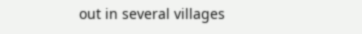out in several villages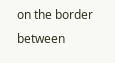on the border between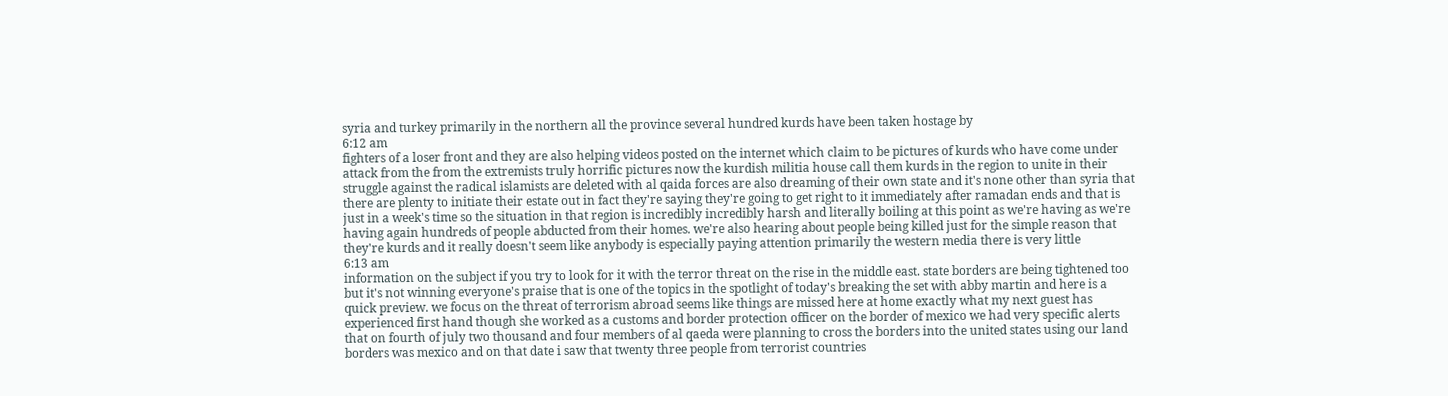syria and turkey primarily in the northern all the province several hundred kurds have been taken hostage by
6:12 am
fighters of a loser front and they are also helping videos posted on the internet which claim to be pictures of kurds who have come under attack from the from the extremists truly horrific pictures now the kurdish militia house call them kurds in the region to unite in their struggle against the radical islamists are deleted with al qaida forces are also dreaming of their own state and it's none other than syria that there are plenty to initiate their estate out in fact they're saying they're going to get right to it immediately after ramadan ends and that is just in a week's time so the situation in that region is incredibly incredibly harsh and literally boiling at this point as we're having as we're having again hundreds of people abducted from their homes. we're also hearing about people being killed just for the simple reason that they're kurds and it really doesn't seem like anybody is especially paying attention primarily the western media there is very little
6:13 am
information on the subject if you try to look for it with the terror threat on the rise in the middle east. state borders are being tightened too but it's not winning everyone's praise that is one of the topics in the spotlight of today's breaking the set with abby martin and here is a quick preview. we focus on the threat of terrorism abroad seems like things are missed here at home exactly what my next guest has experienced first hand though she worked as a customs and border protection officer on the border of mexico we had very specific alerts that on fourth of july two thousand and four members of al qaeda were planning to cross the borders into the united states using our land borders was mexico and on that date i saw that twenty three people from terrorist countries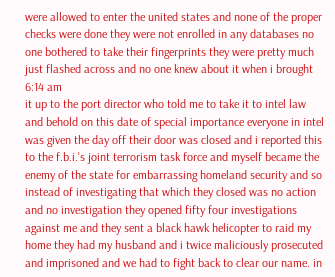were allowed to enter the united states and none of the proper checks were done they were not enrolled in any databases no one bothered to take their fingerprints they were pretty much just flashed across and no one knew about it when i brought
6:14 am
it up to the port director who told me to take it to intel law and behold on this date of special importance everyone in intel was given the day off their door was closed and i reported this to the f.b.i.'s joint terrorism task force and myself became the enemy of the state for embarrassing homeland security and so instead of investigating that which they closed was no action and no investigation they opened fifty four investigations against me and they sent a black hawk helicopter to raid my home they had my husband and i twice maliciously prosecuted and imprisoned and we had to fight back to clear our name. in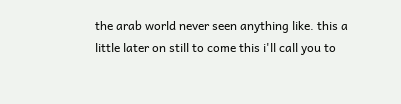the arab world never seen anything like. this a little later on still to come this i'll call you to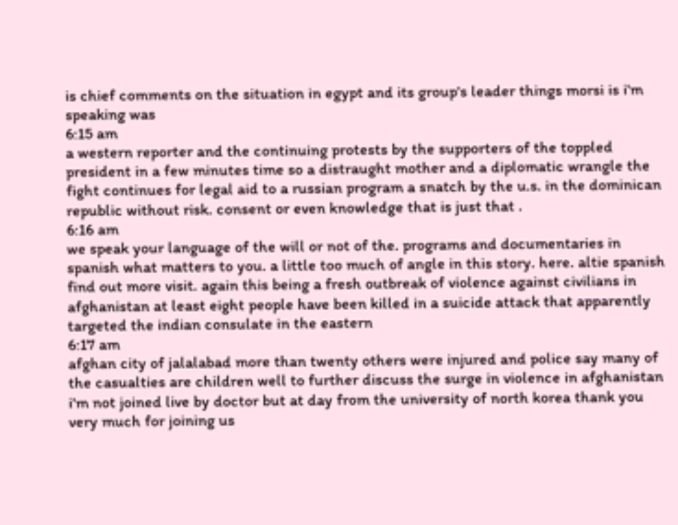is chief comments on the situation in egypt and its group's leader things morsi is i'm speaking was
6:15 am
a western reporter and the continuing protests by the supporters of the toppled president in a few minutes time so a distraught mother and a diplomatic wrangle the fight continues for legal aid to a russian program a snatch by the u.s. in the dominican republic without risk. consent or even knowledge that is just that .
6:16 am
we speak your language of the will or not of the. programs and documentaries in spanish what matters to you. a little too much of angle in this story. here. altie spanish find out more visit. again this being a fresh outbreak of violence against civilians in afghanistan at least eight people have been killed in a suicide attack that apparently targeted the indian consulate in the eastern
6:17 am
afghan city of jalalabad more than twenty others were injured and police say many of the casualties are children well to further discuss the surge in violence in afghanistan i'm not joined live by doctor but at day from the university of north korea thank you very much for joining us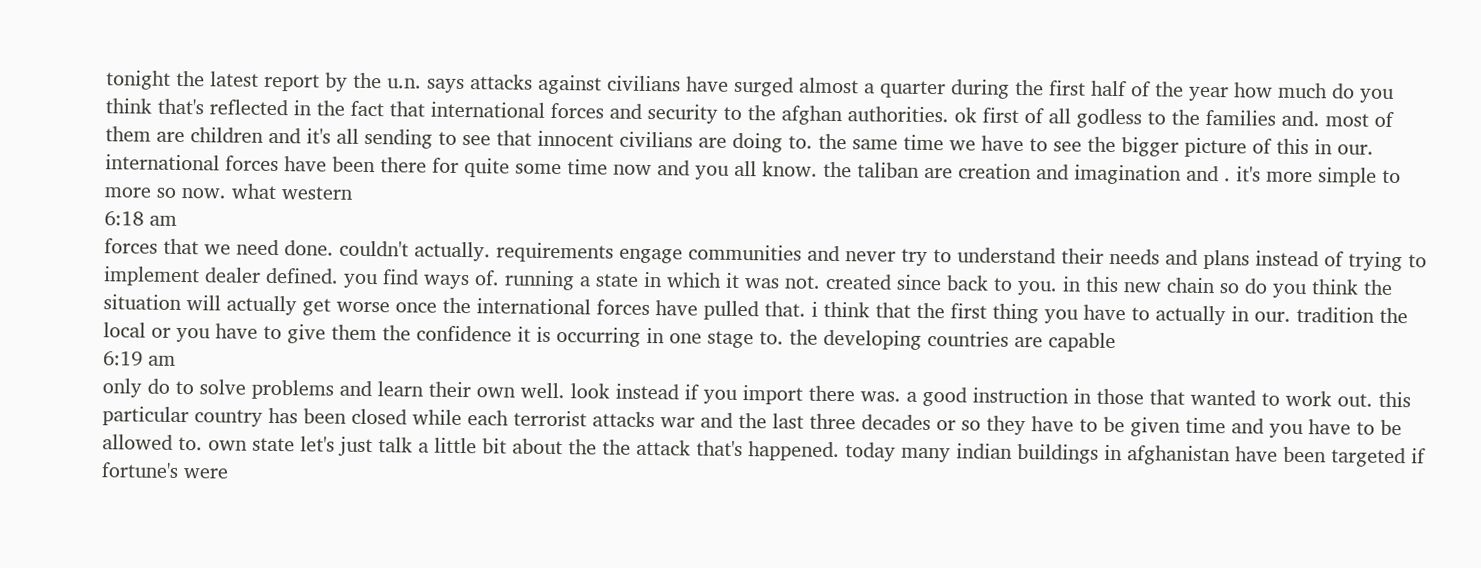tonight the latest report by the u.n. says attacks against civilians have surged almost a quarter during the first half of the year how much do you think that's reflected in the fact that international forces and security to the afghan authorities. ok first of all godless to the families and. most of them are children and it's all sending to see that innocent civilians are doing to. the same time we have to see the bigger picture of this in our. international forces have been there for quite some time now and you all know. the taliban are creation and imagination and . it's more simple to more so now. what western
6:18 am
forces that we need done. couldn't actually. requirements engage communities and never try to understand their needs and plans instead of trying to implement dealer defined. you find ways of. running a state in which it was not. created since back to you. in this new chain so do you think the situation will actually get worse once the international forces have pulled that. i think that the first thing you have to actually in our. tradition the local or you have to give them the confidence it is occurring in one stage to. the developing countries are capable
6:19 am
only do to solve problems and learn their own well. look instead if you import there was. a good instruction in those that wanted to work out. this particular country has been closed while each terrorist attacks war and the last three decades or so they have to be given time and you have to be allowed to. own state let's just talk a little bit about the the attack that's happened. today many indian buildings in afghanistan have been targeted if fortune's were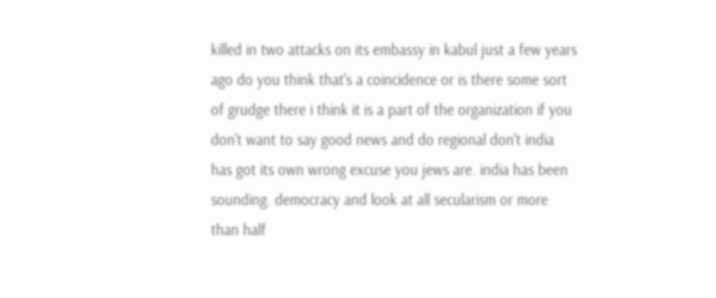killed in two attacks on its embassy in kabul just a few years ago do you think that's a coincidence or is there some sort of grudge there i think it is a part of the organization if you don't want to say good news and do regional don't india has got its own wrong excuse you jews are. india has been sounding. democracy and look at all secularism or more than half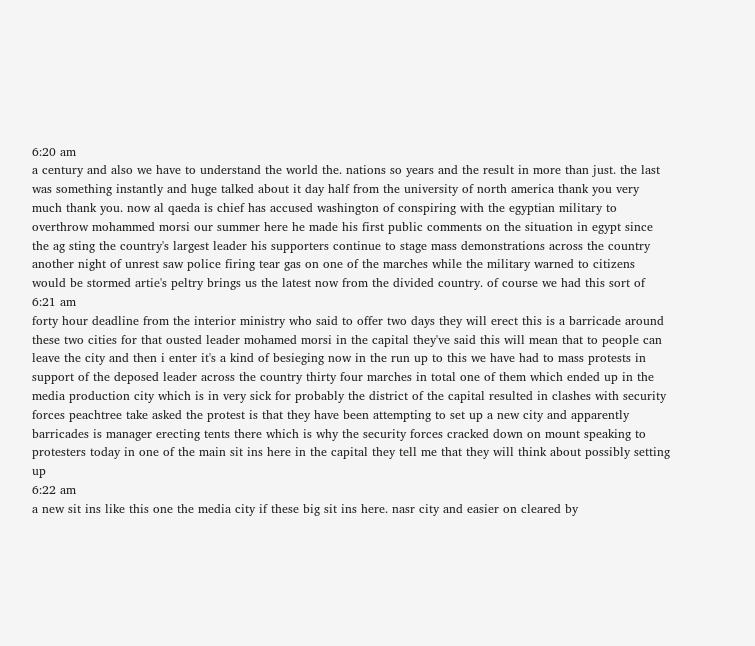6:20 am
a century and also we have to understand the world the. nations so years and the result in more than just. the last was something instantly and huge talked about it day half from the university of north america thank you very much thank you. now al qaeda is chief has accused washington of conspiring with the egyptian military to overthrow mohammed morsi our summer here he made his first public comments on the situation in egypt since the ag sting the country's largest leader his supporters continue to stage mass demonstrations across the country another night of unrest saw police firing tear gas on one of the marches while the military warned to citizens would be stormed artie's peltry brings us the latest now from the divided country. of course we had this sort of
6:21 am
forty hour deadline from the interior ministry who said to offer two days they will erect this is a barricade around these two cities for that ousted leader mohamed morsi in the capital they've said this will mean that to people can leave the city and then i enter it's a kind of besieging now in the run up to this we have had to mass protests in support of the deposed leader across the country thirty four marches in total one of them which ended up in the media production city which is in very sick for probably the district of the capital resulted in clashes with security forces peachtree take asked the protest is that they have been attempting to set up a new city and apparently barricades is manager erecting tents there which is why the security forces cracked down on mount speaking to protesters today in one of the main sit ins here in the capital they tell me that they will think about possibly setting up
6:22 am
a new sit ins like this one the media city if these big sit ins here. nasr city and easier on cleared by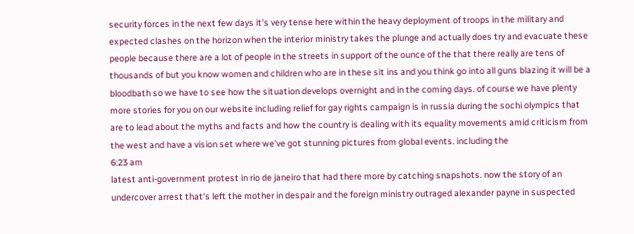security forces in the next few days it's very tense here within the heavy deployment of troops in the military and expected clashes on the horizon when the interior ministry takes the plunge and actually does try and evacuate these people because there are a lot of people in the streets in support of the ounce of the that there really are tens of thousands of but you know women and children who are in these sit ins and you think go into all guns blazing it will be a bloodbath so we have to see how the situation develops overnight and in the coming days. of course we have plenty more stories for you on our website including relief for gay rights campaign is in russia during the sochi olympics that are to lead about the myths and facts and how the country is dealing with its equality movements amid criticism from the west and have a vision set where we've got stunning pictures from global events. including the
6:23 am
latest anti-government protest in rio de janeiro that had there more by catching snapshots. now the story of an undercover arrest that's left the mother in despair and the foreign ministry outraged alexander payne in suspected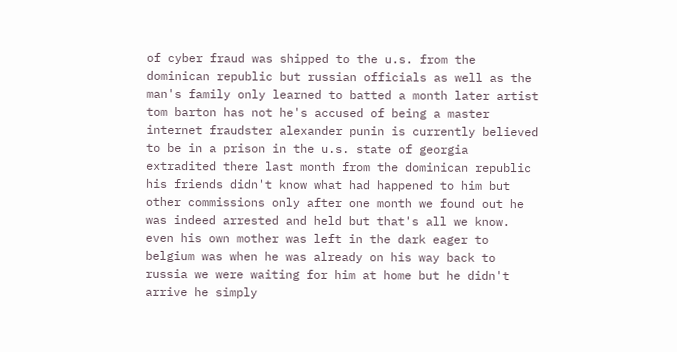of cyber fraud was shipped to the u.s. from the dominican republic but russian officials as well as the man's family only learned to batted a month later artist tom barton has not he's accused of being a master internet fraudster alexander punin is currently believed to be in a prison in the u.s. state of georgia extradited there last month from the dominican republic his friends didn't know what had happened to him but other commissions only after one month we found out he was indeed arrested and held but that's all we know. even his own mother was left in the dark eager to belgium was when he was already on his way back to russia we were waiting for him at home but he didn't arrive he simply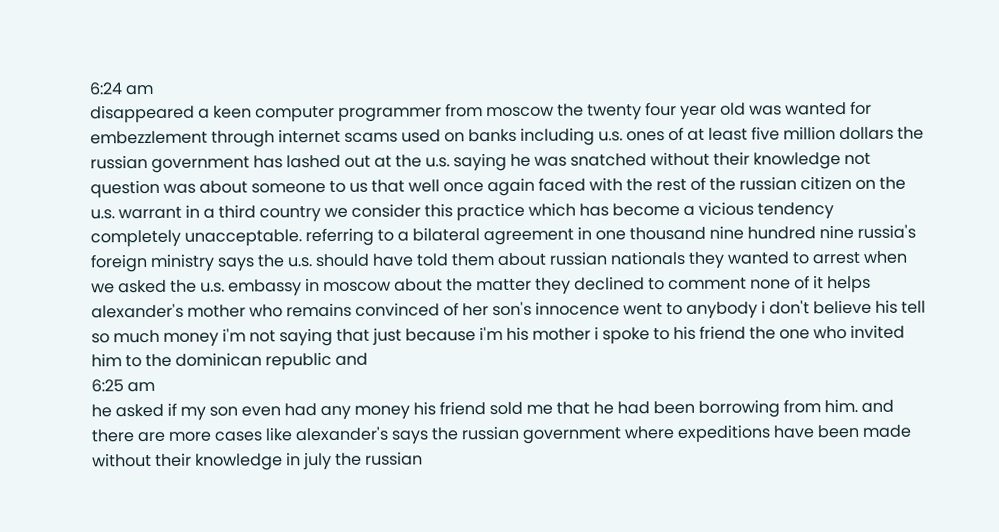6:24 am
disappeared a keen computer programmer from moscow the twenty four year old was wanted for embezzlement through internet scams used on banks including u.s. ones of at least five million dollars the russian government has lashed out at the u.s. saying he was snatched without their knowledge not question was about someone to us that well once again faced with the rest of the russian citizen on the u.s. warrant in a third country we consider this practice which has become a vicious tendency completely unacceptable. referring to a bilateral agreement in one thousand nine hundred nine russia's foreign ministry says the u.s. should have told them about russian nationals they wanted to arrest when we asked the u.s. embassy in moscow about the matter they declined to comment none of it helps alexander's mother who remains convinced of her son's innocence went to anybody i don't believe his tell so much money i'm not saying that just because i'm his mother i spoke to his friend the one who invited him to the dominican republic and
6:25 am
he asked if my son even had any money his friend sold me that he had been borrowing from him. and there are more cases like alexander's says the russian government where expeditions have been made without their knowledge in july the russian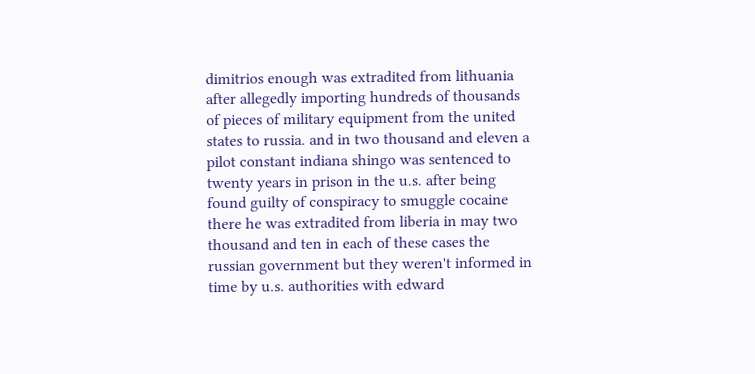dimitrios enough was extradited from lithuania after allegedly importing hundreds of thousands of pieces of military equipment from the united states to russia. and in two thousand and eleven a pilot constant indiana shingo was sentenced to twenty years in prison in the u.s. after being found guilty of conspiracy to smuggle cocaine there he was extradited from liberia in may two thousand and ten in each of these cases the russian government but they weren't informed in time by u.s. authorities with edward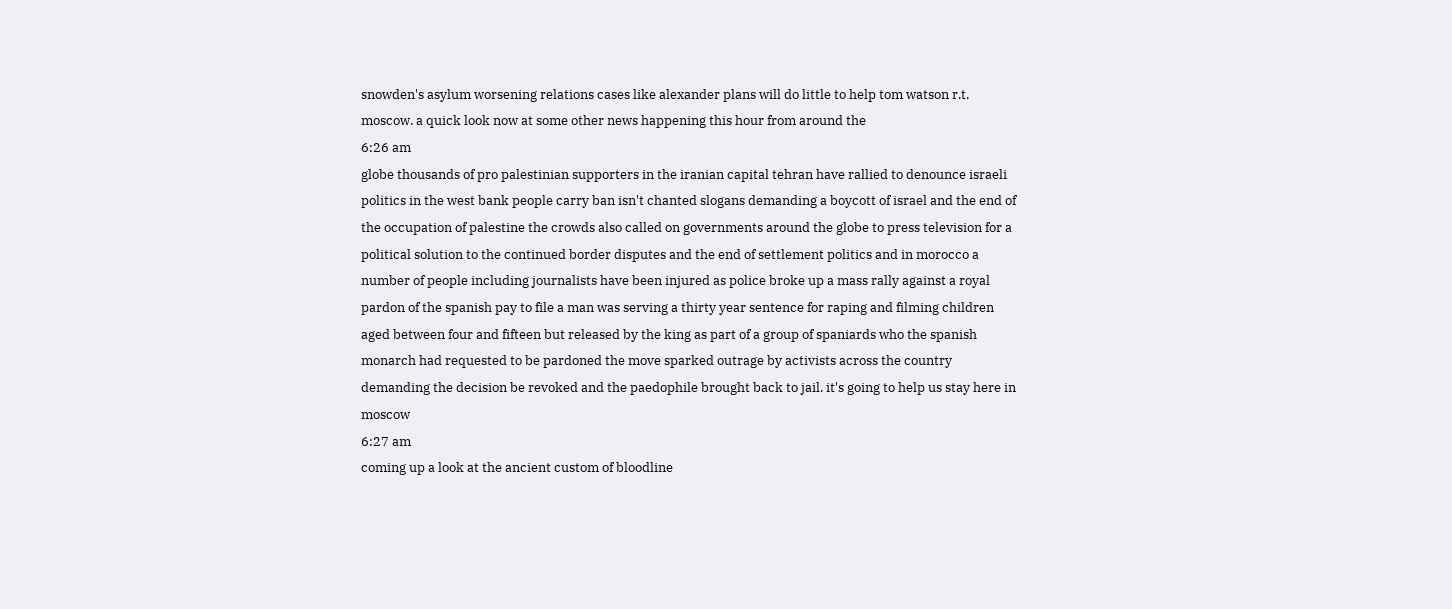snowden's asylum worsening relations cases like alexander plans will do little to help tom watson r.t. moscow. a quick look now at some other news happening this hour from around the
6:26 am
globe thousands of pro palestinian supporters in the iranian capital tehran have rallied to denounce israeli politics in the west bank people carry ban isn't chanted slogans demanding a boycott of israel and the end of the occupation of palestine the crowds also called on governments around the globe to press television for a political solution to the continued border disputes and the end of settlement politics and in morocco a number of people including journalists have been injured as police broke up a mass rally against a royal pardon of the spanish pay to file a man was serving a thirty year sentence for raping and filming children aged between four and fifteen but released by the king as part of a group of spaniards who the spanish monarch had requested to be pardoned the move sparked outrage by activists across the country demanding the decision be revoked and the paedophile brought back to jail. it's going to help us stay here in moscow
6:27 am
coming up a look at the ancient custom of bloodline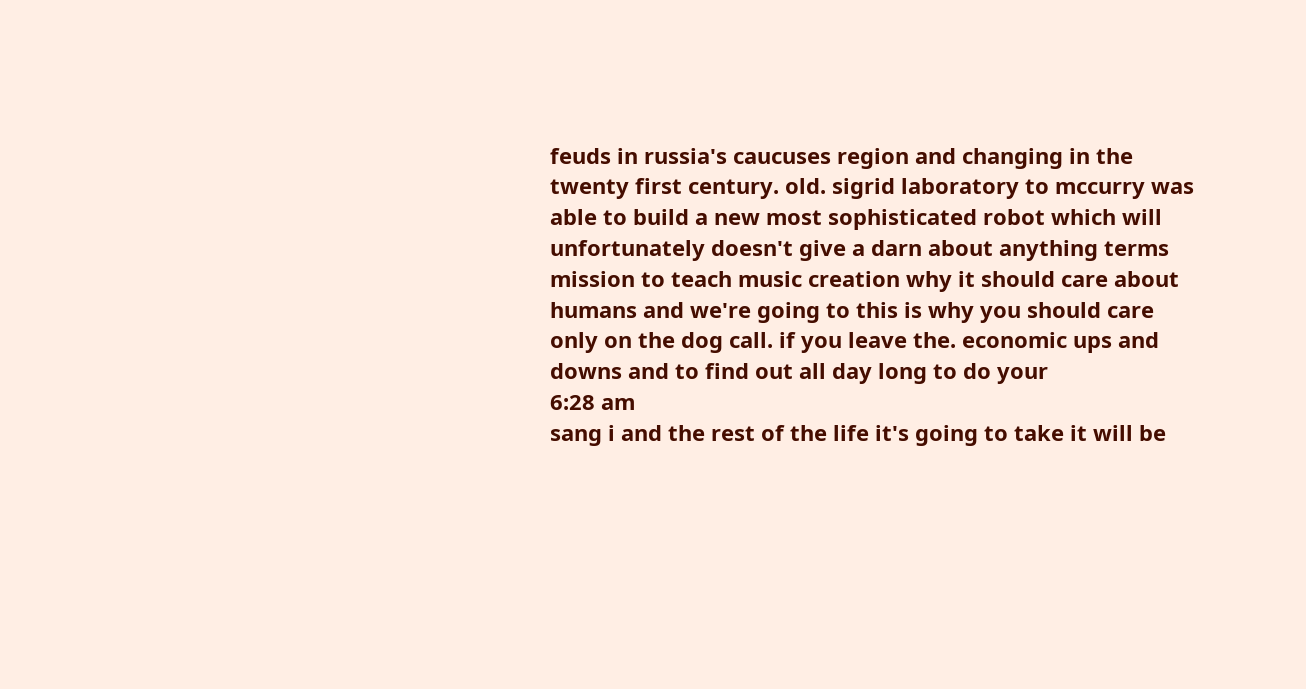feuds in russia's caucuses region and changing in the twenty first century. old. sigrid laboratory to mccurry was able to build a new most sophisticated robot which will unfortunately doesn't give a darn about anything terms mission to teach music creation why it should care about humans and we're going to this is why you should care only on the dog call. if you leave the. economic ups and downs and to find out all day long to do your
6:28 am
sang i and the rest of the life it's going to take it will be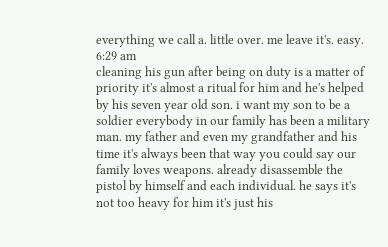everything we call a. little over. me leave it's. easy.
6:29 am
cleaning his gun after being on duty is a matter of priority it's almost a ritual for him and he's helped by his seven year old son. i want my son to be a soldier everybody in our family has been a military man. my father and even my grandfather and his time it's always been that way you could say our family loves weapons. already disassemble the pistol by himself and each individual. he says it's not too heavy for him it's just his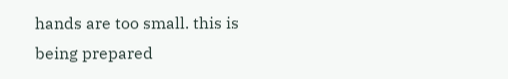hands are too small. this is being prepared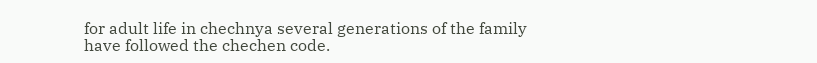for adult life in chechnya several generations of the family have followed the chechen code.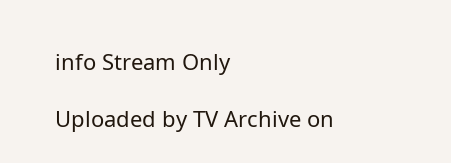info Stream Only

Uploaded by TV Archive on